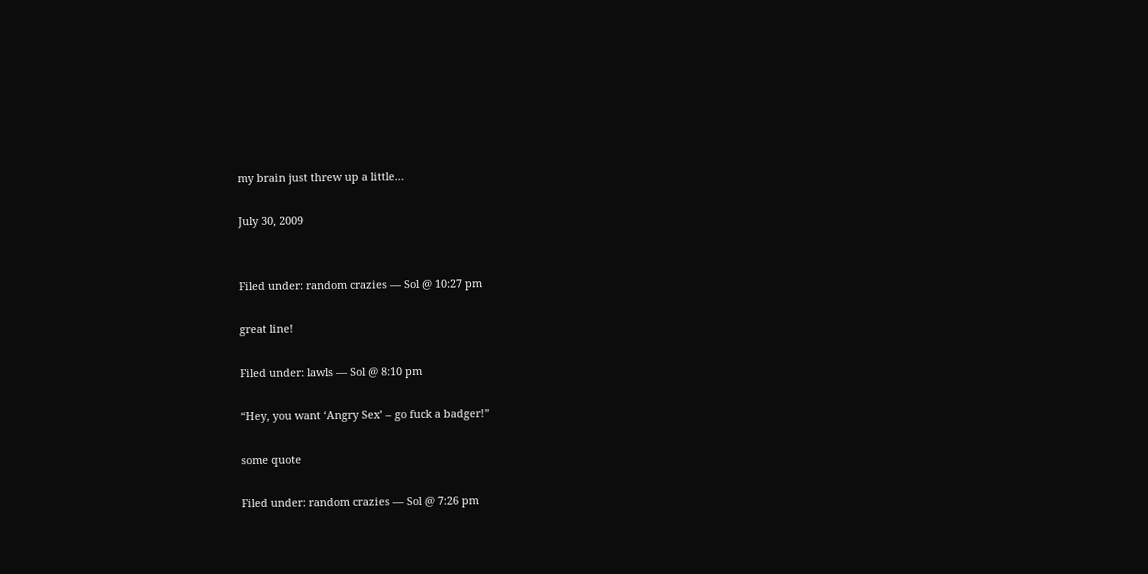my brain just threw up a little…

July 30, 2009


Filed under: random crazies — Sol @ 10:27 pm

great line!

Filed under: lawls — Sol @ 8:10 pm

“Hey, you want ‘Angry Sex’ – go fuck a badger!”

some quote

Filed under: random crazies — Sol @ 7:26 pm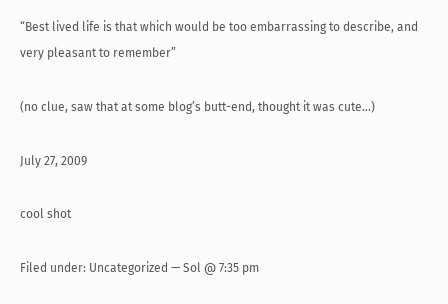“Best lived life is that which would be too embarrassing to describe, and very pleasant to remember”

(no clue, saw that at some blog’s butt-end, thought it was cute…)

July 27, 2009

cool shot

Filed under: Uncategorized — Sol @ 7:35 pm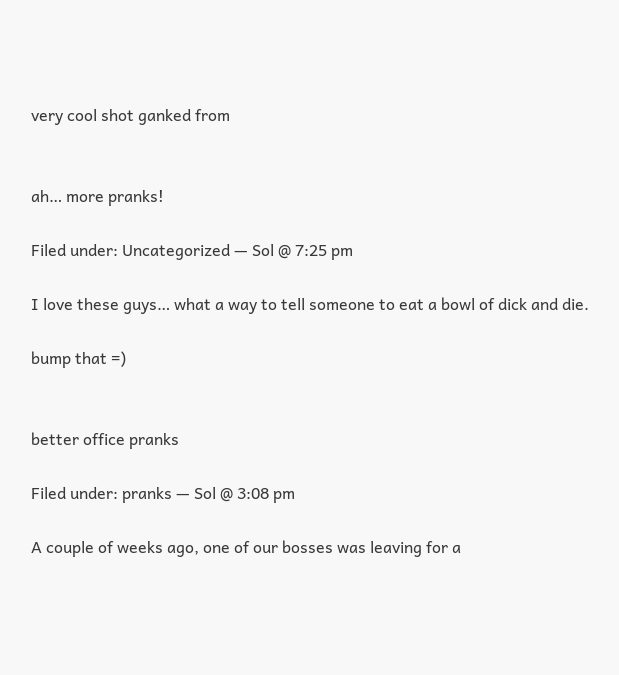very cool shot ganked from


ah… more pranks!

Filed under: Uncategorized — Sol @ 7:25 pm

I love these guys… what a way to tell someone to eat a bowl of dick and die.

bump that =)


better office pranks

Filed under: pranks — Sol @ 3:08 pm

A couple of weeks ago, one of our bosses was leaving for a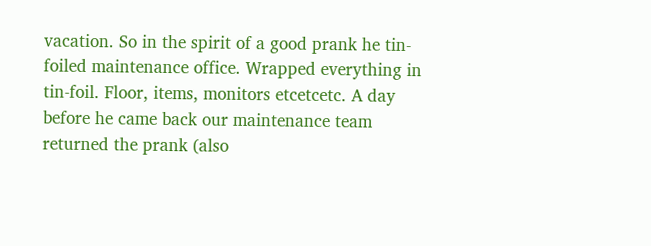vacation. So in the spirit of a good prank he tin-foiled maintenance office. Wrapped everything in tin-foil. Floor, items, monitors etcetcetc. A day before he came back our maintenance team returned the prank (also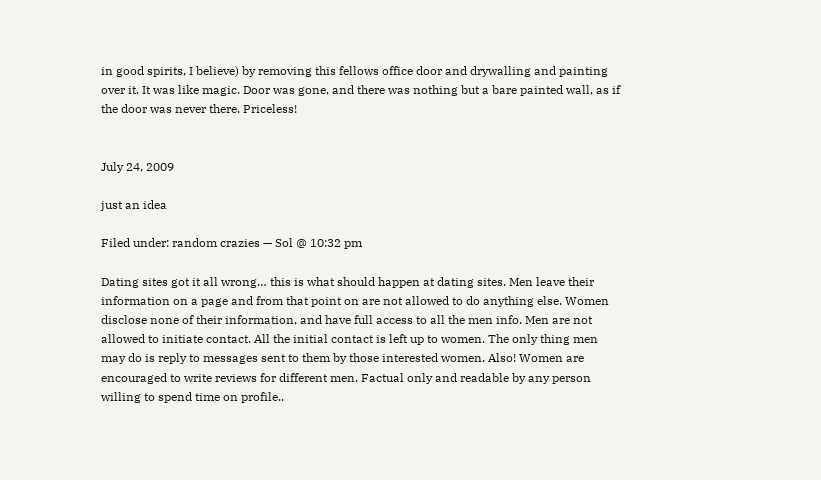in good spirits, I believe) by removing this fellows office door and drywalling and painting over it. It was like magic. Door was gone, and there was nothing but a bare painted wall, as if the door was never there. Priceless!


July 24, 2009

just an idea

Filed under: random crazies — Sol @ 10:32 pm

Dating sites got it all wrong… this is what should happen at dating sites. Men leave their information on a page and from that point on are not allowed to do anything else. Women disclose none of their information, and have full access to all the men info. Men are not allowed to initiate contact. All the initial contact is left up to women. The only thing men may do is reply to messages sent to them by those interested women. Also! Women are encouraged to write reviews for different men. Factual only and readable by any person willing to spend time on profile..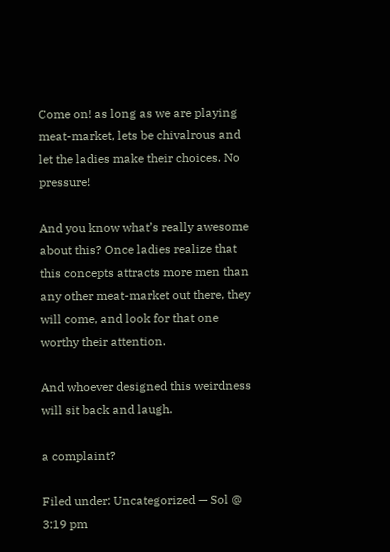Come on! as long as we are playing meat-market, lets be chivalrous and let the ladies make their choices. No pressure!

And you know what’s really awesome about this? Once ladies realize that this concepts attracts more men than any other meat-market out there, they will come, and look for that one worthy their attention.

And whoever designed this weirdness will sit back and laugh.

a complaint?

Filed under: Uncategorized — Sol @ 3:19 pm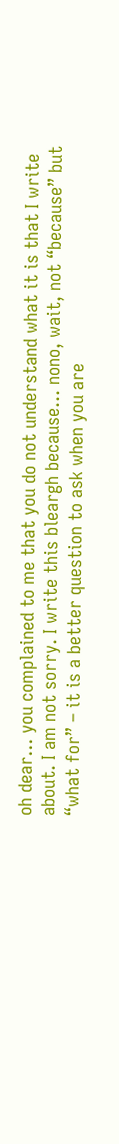oh dear… you complained to me that you do not understand what it is that I write about. I am not sorry. I write this bleargh because… nono, wait, not “because” but “what for” – it is a better question to ask when you are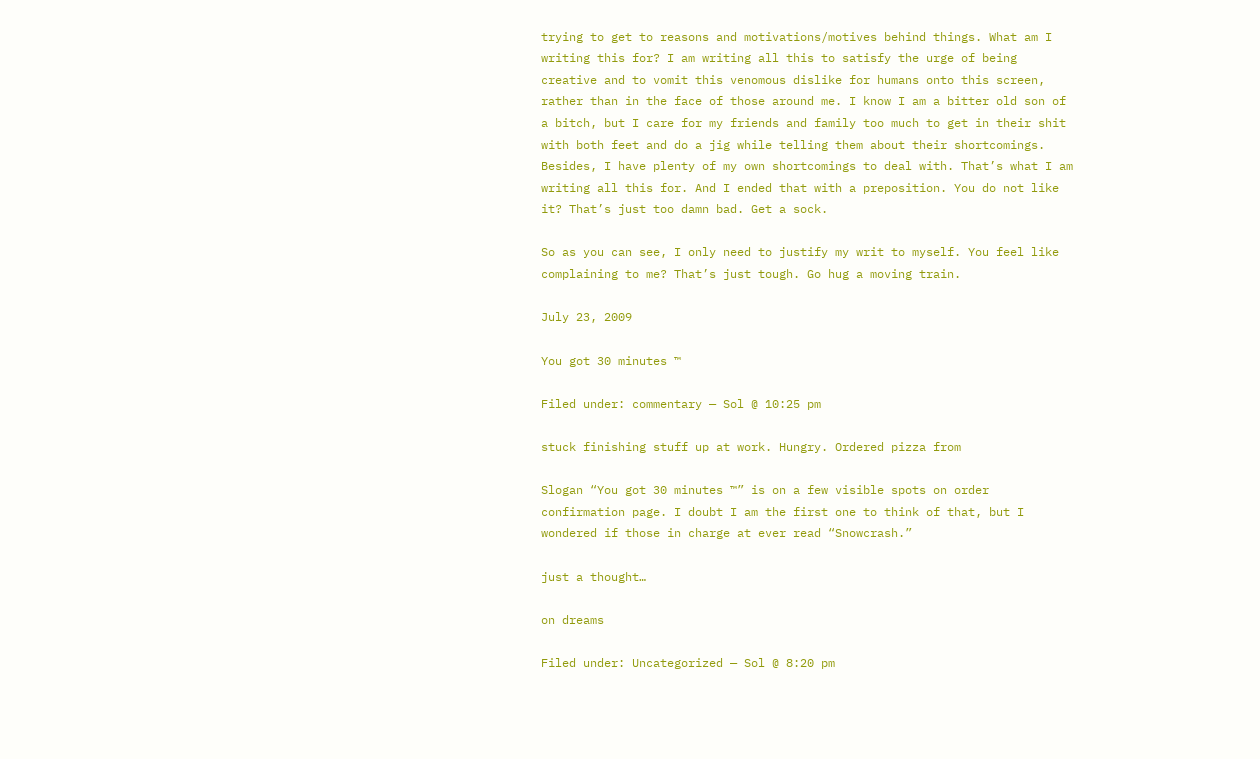trying to get to reasons and motivations/motives behind things. What am I writing this for? I am writing all this to satisfy the urge of being creative and to vomit this venomous dislike for humans onto this screen, rather than in the face of those around me. I know I am a bitter old son of a bitch, but I care for my friends and family too much to get in their shit with both feet and do a jig while telling them about their shortcomings. Besides, I have plenty of my own shortcomings to deal with. That’s what I am writing all this for. And I ended that with a preposition. You do not like it? That’s just too damn bad. Get a sock.

So as you can see, I only need to justify my writ to myself. You feel like complaining to me? That’s just tough. Go hug a moving train.

July 23, 2009

You got 30 minutes ™

Filed under: commentary — Sol @ 10:25 pm

stuck finishing stuff up at work. Hungry. Ordered pizza from

Slogan “You got 30 minutes ™” is on a few visible spots on order confirmation page. I doubt I am the first one to think of that, but I wondered if those in charge at ever read “Snowcrash.”

just a thought…

on dreams

Filed under: Uncategorized — Sol @ 8:20 pm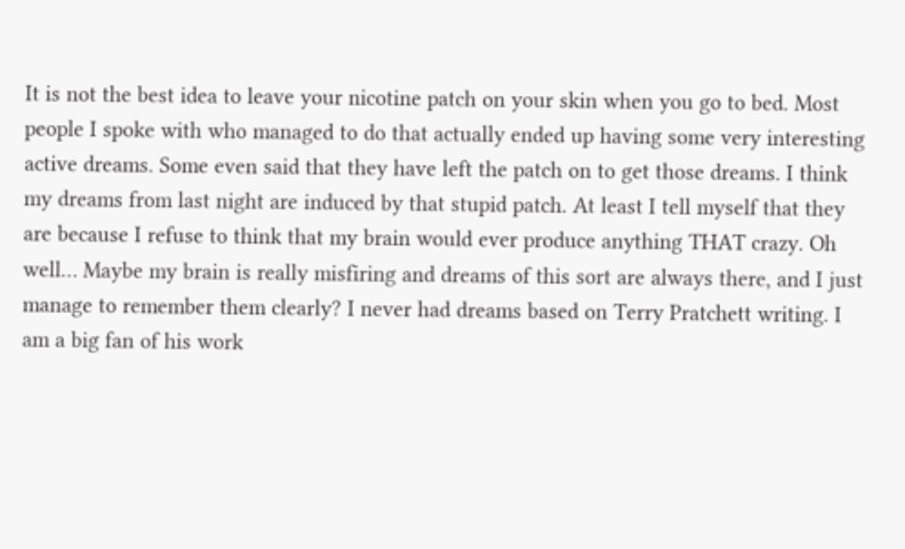It is not the best idea to leave your nicotine patch on your skin when you go to bed. Most people I spoke with who managed to do that actually ended up having some very interesting active dreams. Some even said that they have left the patch on to get those dreams. I think my dreams from last night are induced by that stupid patch. At least I tell myself that they are because I refuse to think that my brain would ever produce anything THAT crazy. Oh well… Maybe my brain is really misfiring and dreams of this sort are always there, and I just manage to remember them clearly? I never had dreams based on Terry Pratchett writing. I am a big fan of his work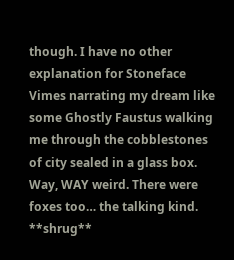though. I have no other explanation for Stoneface Vimes narrating my dream like some Ghostly Faustus walking me through the cobblestones of city sealed in a glass box. Way, WAY weird. There were foxes too… the talking kind. **shrug**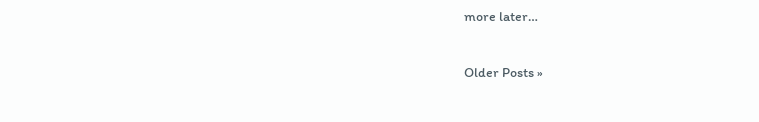more later…

Older Posts »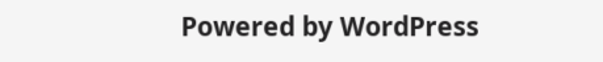Powered by WordPress